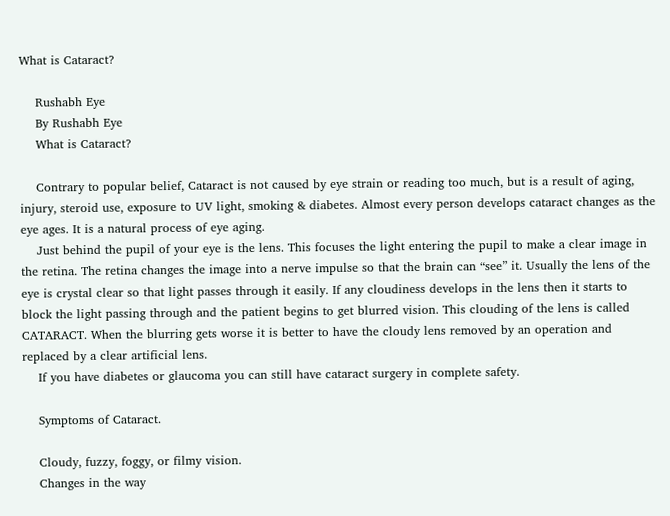What is Cataract?

    Rushabh Eye
    By Rushabh Eye
    What is Cataract?

    Contrary to popular belief, Cataract is not caused by eye strain or reading too much, but is a result of aging, injury, steroid use, exposure to UV light, smoking & diabetes. Almost every person develops cataract changes as the eye ages. It is a natural process of eye aging.
    Just behind the pupil of your eye is the lens. This focuses the light entering the pupil to make a clear image in the retina. The retina changes the image into a nerve impulse so that the brain can “see” it. Usually the lens of the eye is crystal clear so that light passes through it easily. If any cloudiness develops in the lens then it starts to block the light passing through and the patient begins to get blurred vision. This clouding of the lens is called CATARACT. When the blurring gets worse it is better to have the cloudy lens removed by an operation and replaced by a clear artificial lens.
    If you have diabetes or glaucoma you can still have cataract surgery in complete safety.

    Symptoms of Cataract.

    Cloudy, fuzzy, foggy, or filmy vision.
    Changes in the way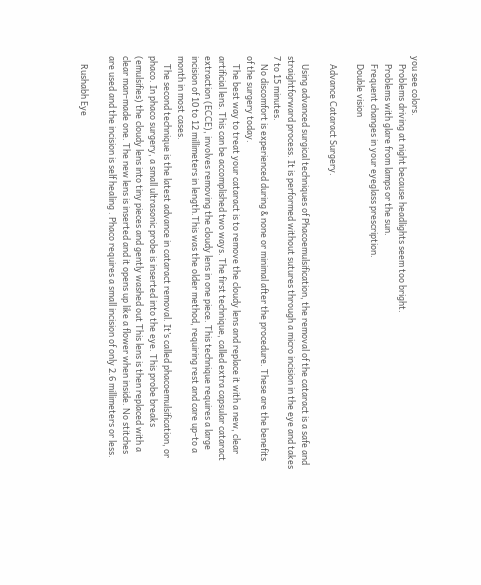you see colors.
    Problems driving at night because headlights seem too bright.
    Problems with glare from lamps or the sun.
    Frequent changes in your eyeglass prescription.
    Double vision

    Advance Cataract Surgery.

    Using advanced surgical techniques of Phacoemulsification, the removal of the cataract is a safe and straightforward process. It is performed without sutures through a micro incision in the eye and takes 7 to 15 minutes.
    No discomfort is experienced during & none or minimal after the procedure. These are the benefits of the surgery today.
    The best way to treat your cataract is to remove the cloudy lens and replace it with a new, clear artificial lens. This can be accomplished two ways. The first technique, called extra capsular cataract extraction (ECCE), involves removing the cloudy lens in one piece. This technique requires a large incision of 10 to 12 millimeters in length.This was the older method, requiring rest and care up-to a month in most cases.
    The second technique is the latest advance in cataract removal. It’s called phacoemulsification, or phaco. In phaco surgery, a small ultrasonic probe is inserted into the eye. This probe breaks (emulsifies) the cloudy lens into tiny pieces and gently washed out This lens is then replaced with a clear man-made one. The new lens is inserted and it opens up like a flower when inside. No stitches are used and the incision is self healing . Phaco requires a small incision of only 2.6 millimeters or less.

    Rushabh Eye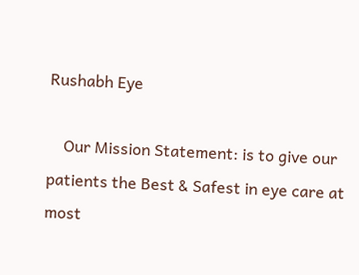Rushabh Eye

    Our Mission Statement: is to give our patients the Best & Safest in eye care at most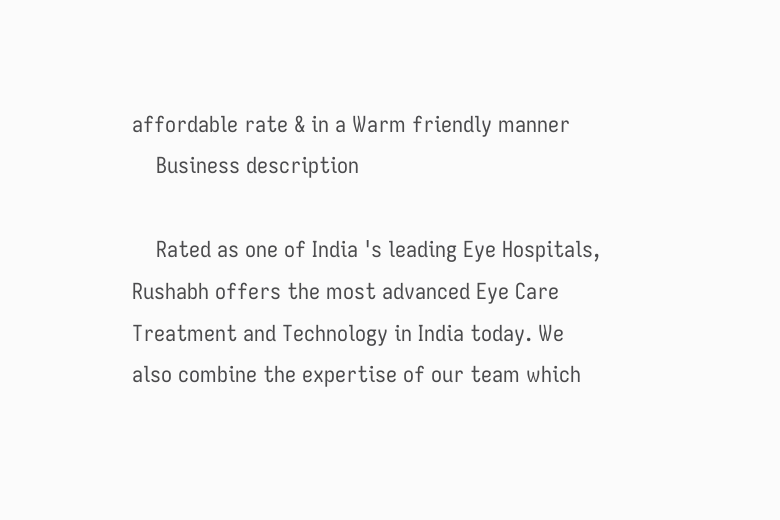affordable rate & in a Warm friendly manner
    Business description

    Rated as one of India 's leading Eye Hospitals, Rushabh offers the most advanced Eye Care Treatment and Technology in India today. We also combine the expertise of our team which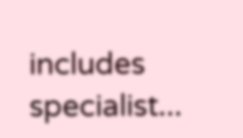includes specialist...